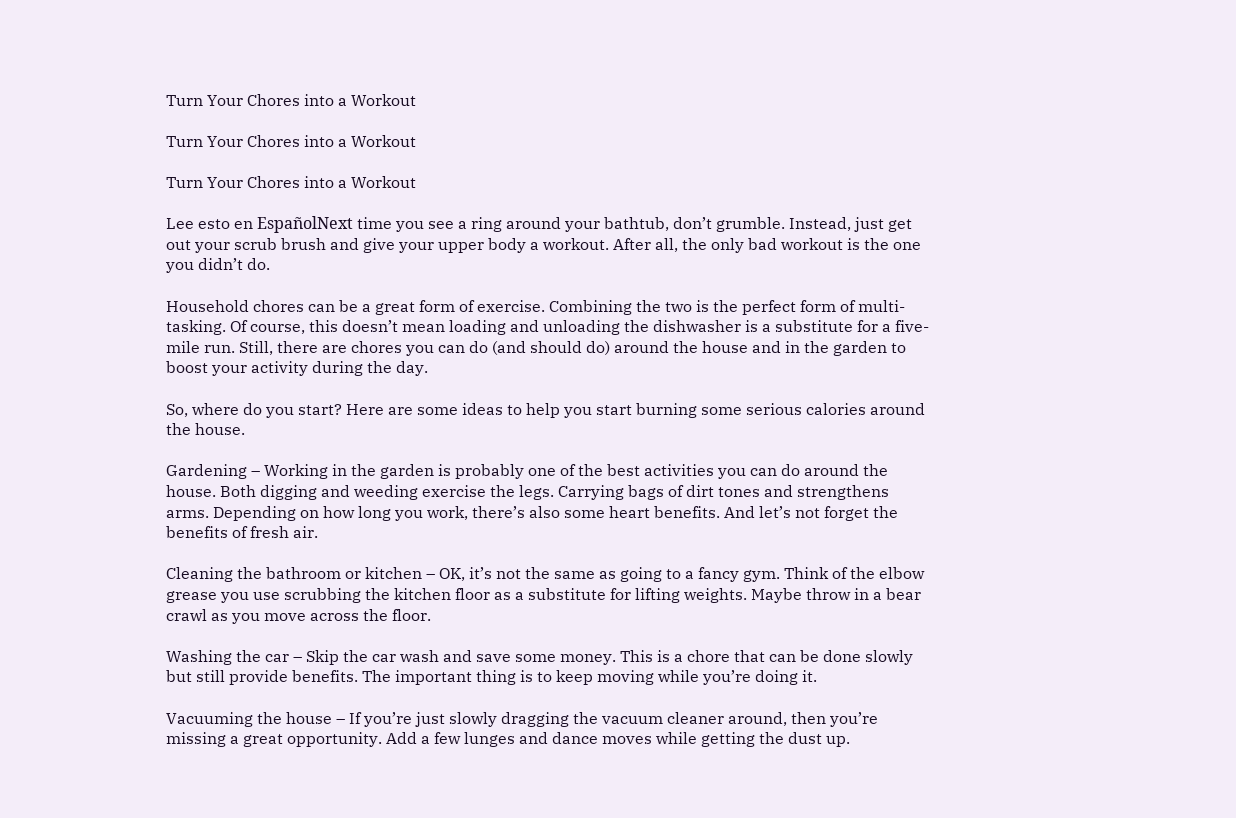Turn Your Chores into a Workout

Turn Your Chores into a Workout

Turn Your Chores into a Workout

Lee esto en EspañolNext time you see a ring around your bathtub, don’t grumble. Instead, just get out your scrub brush and give your upper body a workout. After all, the only bad workout is the one you didn’t do.

Household chores can be a great form of exercise. Combining the two is the perfect form of multi-tasking. Of course, this doesn’t mean loading and unloading the dishwasher is a substitute for a five-mile run. Still, there are chores you can do (and should do) around the house and in the garden to boost your activity during the day.

So, where do you start? Here are some ideas to help you start burning some serious calories around the house.

Gardening – Working in the garden is probably one of the best activities you can do around the house. Both digging and weeding exercise the legs. Carrying bags of dirt tones and strengthens arms. Depending on how long you work, there’s also some heart benefits. And let’s not forget the benefits of fresh air.

Cleaning the bathroom or kitchen – OK, it’s not the same as going to a fancy gym. Think of the elbow grease you use scrubbing the kitchen floor as a substitute for lifting weights. Maybe throw in a bear crawl as you move across the floor.

Washing the car – Skip the car wash and save some money. This is a chore that can be done slowly but still provide benefits. The important thing is to keep moving while you’re doing it.

Vacuuming the house – If you’re just slowly dragging the vacuum cleaner around, then you’re missing a great opportunity. Add a few lunges and dance moves while getting the dust up.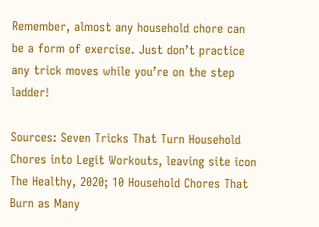Remember, almost any household chore can be a form of exercise. Just don’t practice any trick moves while you’re on the step ladder!

Sources: Seven Tricks That Turn Household Chores into Legit Workouts, leaving site icon The Healthy, 2020; 10 Household Chores That Burn as Many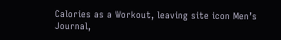Calories as a Workout, leaving site icon Men’s Journal,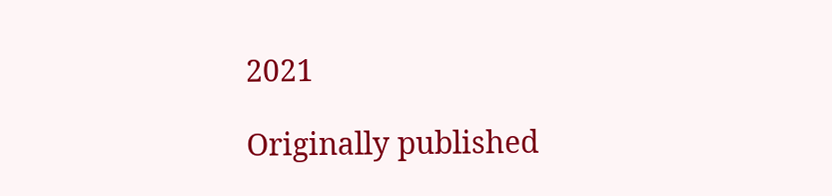2021

Originally published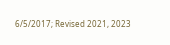6/5/2017; Revised 2021, 2023